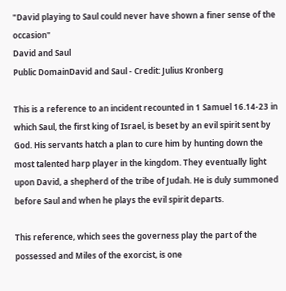"David playing to Saul could never have shown a finer sense of the occasion"
David and Saul
Public DomainDavid and Saul - Credit: Julius Kronberg

This is a reference to an incident recounted in 1 Samuel 16.14-23 in which Saul, the first king of Israel, is beset by an evil spirit sent by God. His servants hatch a plan to cure him by hunting down the most talented harp player in the kingdom. They eventually light upon David, a shepherd of the tribe of Judah. He is duly summoned before Saul and when he plays the evil spirit departs.

This reference, which sees the governess play the part of the possessed and Miles of the exorcist, is one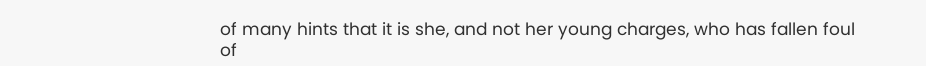of many hints that it is she, and not her young charges, who has fallen foul of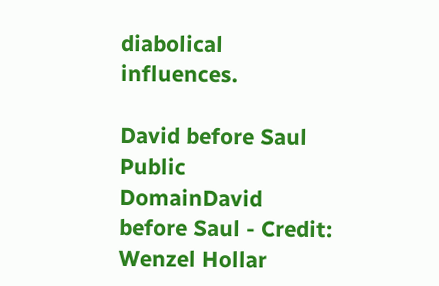diabolical influences.

David before Saul
Public DomainDavid before Saul - Credit: Wenzel Hollar